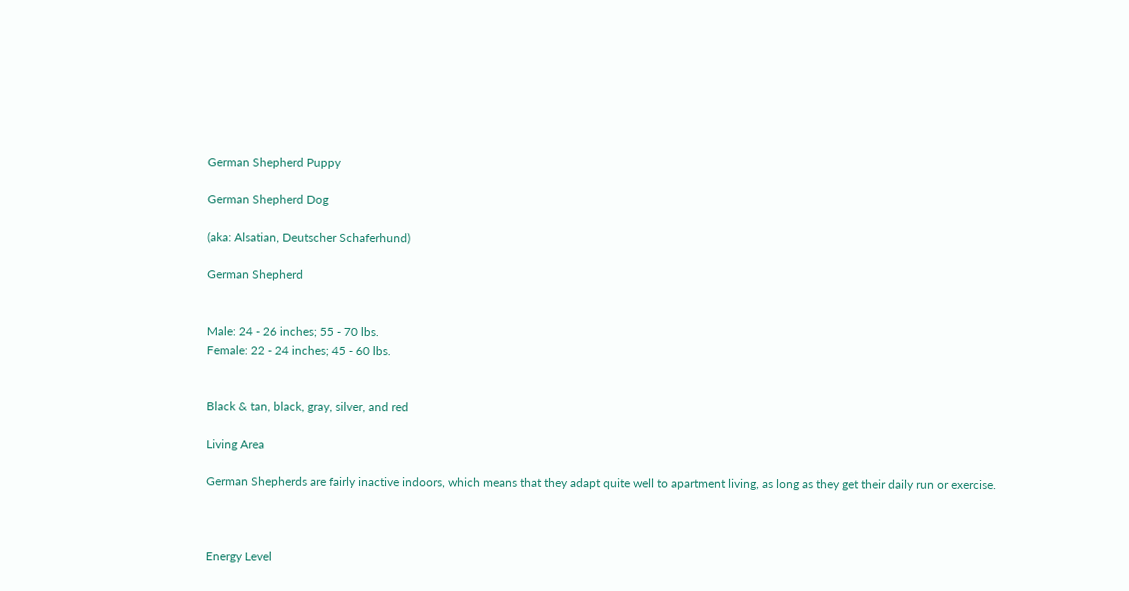German Shepherd Puppy

German Shepherd Dog

(aka: Alsatian, Deutscher Schaferhund)

German Shepherd


Male: 24 - 26 inches; 55 - 70 lbs.
Female: 22 - 24 inches; 45 - 60 lbs.


Black & tan, black, gray, silver, and red

Living Area

German Shepherds are fairly inactive indoors, which means that they adapt quite well to apartment living, as long as they get their daily run or exercise.



Energy Level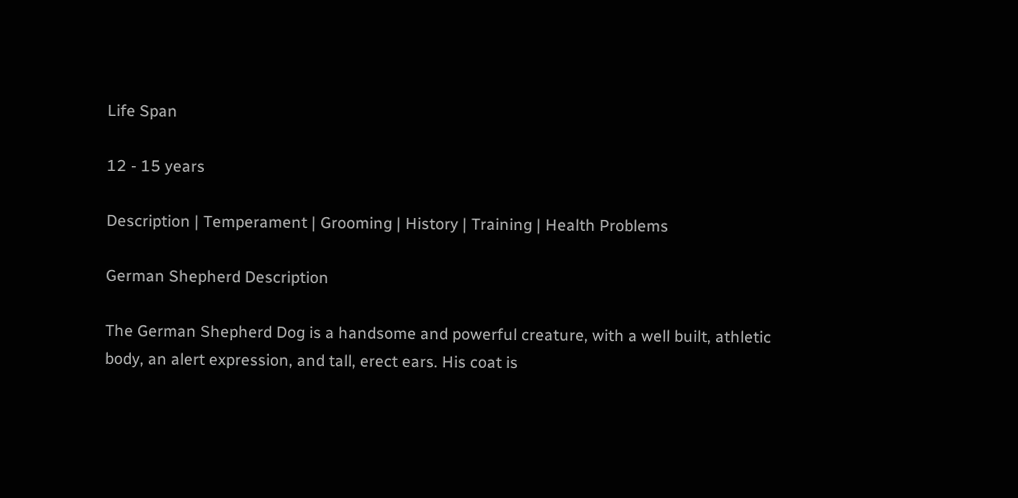Life Span

12 - 15 years

Description | Temperament | Grooming | History | Training | Health Problems

German Shepherd Description

The German Shepherd Dog is a handsome and powerful creature, with a well built, athletic body, an alert expression, and tall, erect ears. His coat is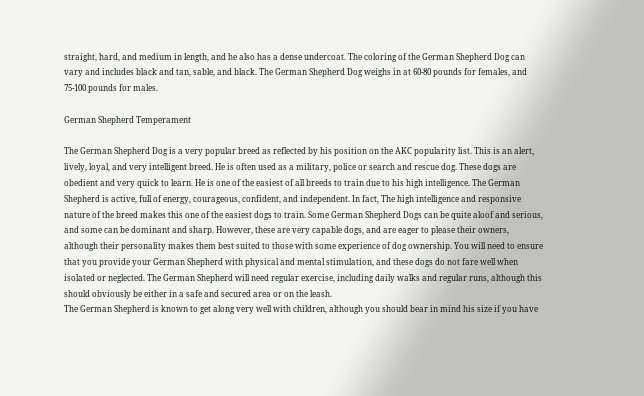straight, hard, and medium in length, and he also has a dense undercoat. The coloring of the German Shepherd Dog can vary and includes black and tan, sable, and black. The German Shepherd Dog weighs in at 60-80 pounds for females, and 75-100 pounds for males.

German Shepherd Temperament

The German Shepherd Dog is a very popular breed as reflected by his position on the AKC popularity list. This is an alert, lively, loyal, and very intelligent breed. He is often used as a military, police or search and rescue dog. These dogs are obedient and very quick to learn. He is one of the easiest of all breeds to train due to his high intelligence. The German Shepherd is active, full of energy, courageous, confident, and independent. In fact, The high intelligence and responsive nature of the breed makes this one of the easiest dogs to train. Some German Shepherd Dogs can be quite aloof and serious, and some can be dominant and sharp. However, these are very capable dogs, and are eager to please their owners, although their personality makes them best suited to those with some experience of dog ownership. You will need to ensure that you provide your German Shepherd with physical and mental stimulation, and these dogs do not fare well when isolated or neglected. The German Shepherd will need regular exercise, including daily walks and regular runs, although this should obviously be either in a safe and secured area or on the leash.
The German Shepherd is known to get along very well with children, although you should bear in mind his size if you have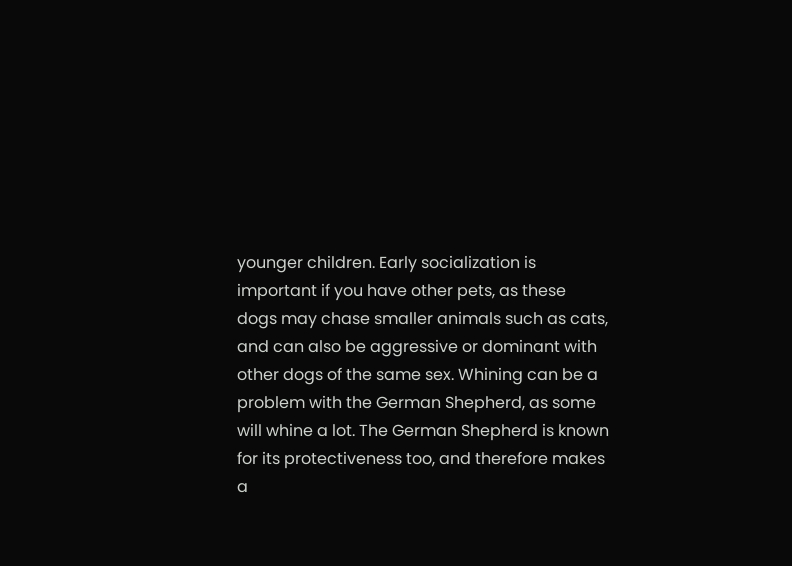younger children. Early socialization is important if you have other pets, as these dogs may chase smaller animals such as cats, and can also be aggressive or dominant with other dogs of the same sex. Whining can be a problem with the German Shepherd, as some will whine a lot. The German Shepherd is known for its protectiveness too, and therefore makes a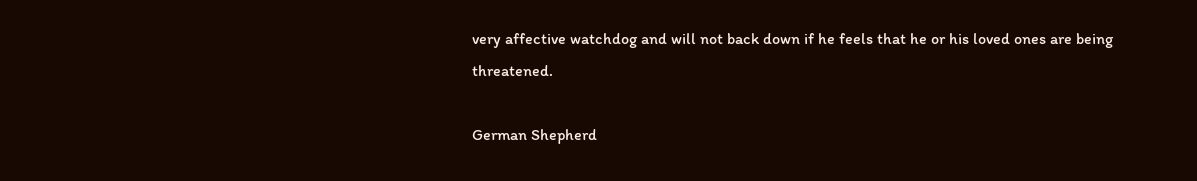very affective watchdog and will not back down if he feels that he or his loved ones are being threatened.

German Shepherd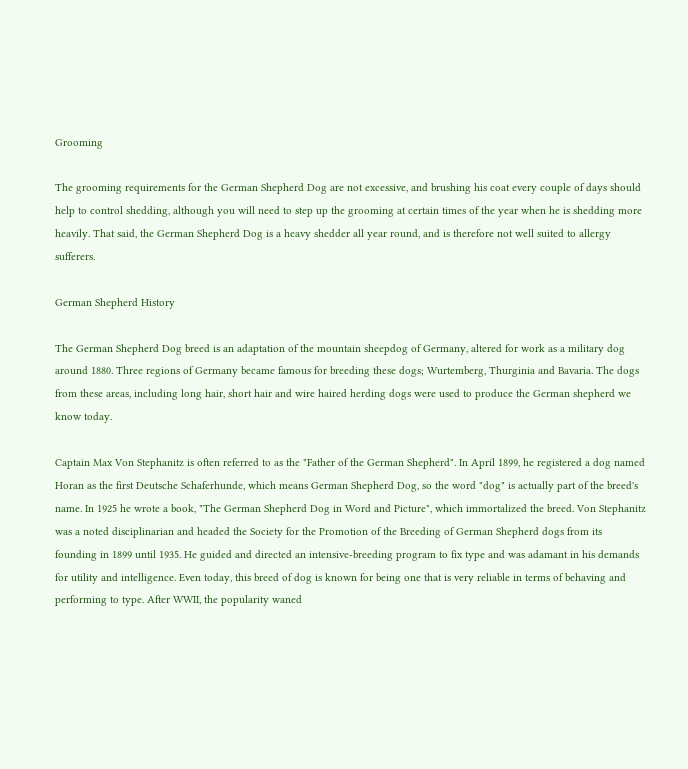Grooming

The grooming requirements for the German Shepherd Dog are not excessive, and brushing his coat every couple of days should help to control shedding, although you will need to step up the grooming at certain times of the year when he is shedding more heavily. That said, the German Shepherd Dog is a heavy shedder all year round, and is therefore not well suited to allergy sufferers.

German Shepherd History

The German Shepherd Dog breed is an adaptation of the mountain sheepdog of Germany, altered for work as a military dog around 1880. Three regions of Germany became famous for breeding these dogs; Wurtemberg, Thurginia and Bavaria. The dogs from these areas, including long hair, short hair and wire haired herding dogs were used to produce the German shepherd we know today.

Captain Max Von Stephanitz is often referred to as the "Father of the German Shepherd". In April 1899, he registered a dog named Horan as the first Deutsche Schaferhunde, which means German Shepherd Dog, so the word "dog" is actually part of the breed's name. In 1925 he wrote a book, "The German Shepherd Dog in Word and Picture", which immortalized the breed. Von Stephanitz was a noted disciplinarian and headed the Society for the Promotion of the Breeding of German Shepherd dogs from its founding in 1899 until 1935. He guided and directed an intensive-breeding program to fix type and was adamant in his demands for utility and intelligence. Even today, this breed of dog is known for being one that is very reliable in terms of behaving and performing to type. After WWII, the popularity waned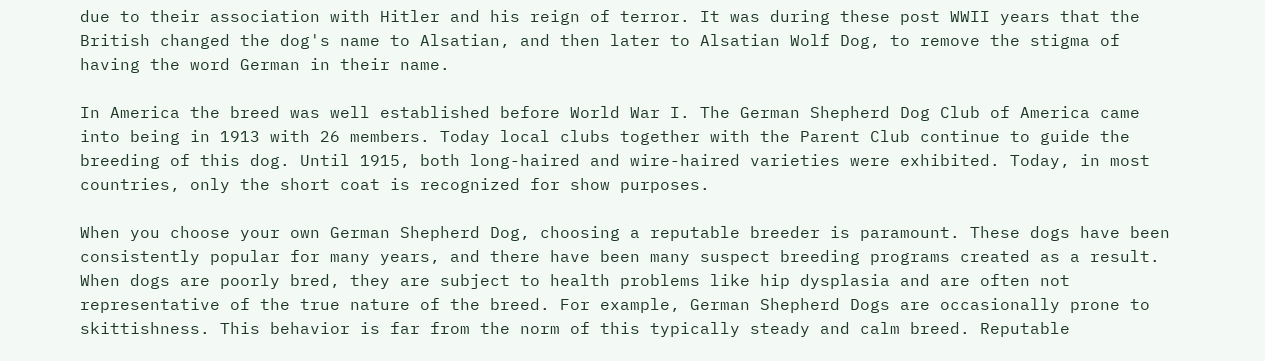due to their association with Hitler and his reign of terror. It was during these post WWII years that the British changed the dog's name to Alsatian, and then later to Alsatian Wolf Dog, to remove the stigma of having the word German in their name.

In America the breed was well established before World War I. The German Shepherd Dog Club of America came into being in 1913 with 26 members. Today local clubs together with the Parent Club continue to guide the breeding of this dog. Until 1915, both long-haired and wire-haired varieties were exhibited. Today, in most countries, only the short coat is recognized for show purposes.

When you choose your own German Shepherd Dog, choosing a reputable breeder is paramount. These dogs have been consistently popular for many years, and there have been many suspect breeding programs created as a result. When dogs are poorly bred, they are subject to health problems like hip dysplasia and are often not representative of the true nature of the breed. For example, German Shepherd Dogs are occasionally prone to skittishness. This behavior is far from the norm of this typically steady and calm breed. Reputable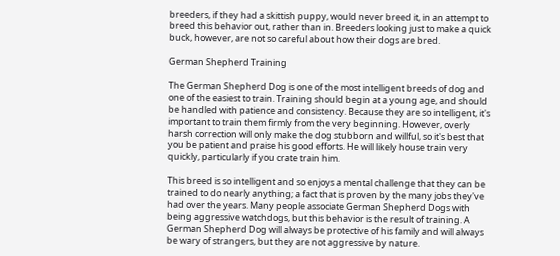breeders, if they had a skittish puppy, would never breed it, in an attempt to breed this behavior out, rather than in. Breeders looking just to make a quick buck, however, are not so careful about how their dogs are bred.

German Shepherd Training

The German Shepherd Dog is one of the most intelligent breeds of dog and one of the easiest to train. Training should begin at a young age, and should be handled with patience and consistency. Because they are so intelligent, it's important to train them firmly from the very beginning. However, overly harsh correction will only make the dog stubborn and willful, so it's best that you be patient and praise his good efforts. He will likely house train very quickly, particularly if you crate train him.

This breed is so intelligent and so enjoys a mental challenge that they can be trained to do nearly anything; a fact that is proven by the many jobs they've had over the years. Many people associate German Shepherd Dogs with being aggressive watchdogs, but this behavior is the result of training. A German Shepherd Dog will always be protective of his family and will always be wary of strangers, but they are not aggressive by nature.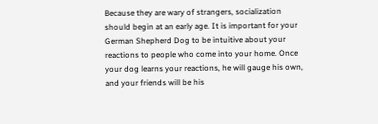Because they are wary of strangers, socialization should begin at an early age. It is important for your German Shepherd Dog to be intuitive about your reactions to people who come into your home. Once your dog learns your reactions, he will gauge his own, and your friends will be his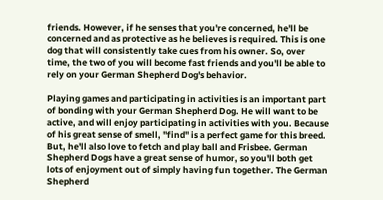friends. However, if he senses that you're concerned, he'll be concerned and as protective as he believes is required. This is one dog that will consistently take cues from his owner. So, over time, the two of you will become fast friends and you'll be able to rely on your German Shepherd Dog's behavior.

Playing games and participating in activities is an important part of bonding with your German Shepherd Dog. He will want to be active, and will enjoy participating in activities with you. Because of his great sense of smell, "find" is a perfect game for this breed. But, he'll also love to fetch and play ball and Frisbee. German Shepherd Dogs have a great sense of humor, so you'll both get lots of enjoyment out of simply having fun together. The German Shepherd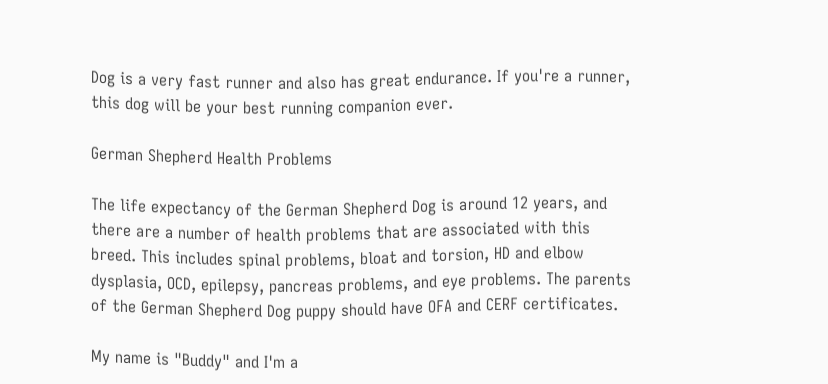Dog is a very fast runner and also has great endurance. If you're a runner, this dog will be your best running companion ever.

German Shepherd Health Problems

The life expectancy of the German Shepherd Dog is around 12 years, and there are a number of health problems that are associated with this breed. This includes spinal problems, bloat and torsion, HD and elbow dysplasia, OCD, epilepsy, pancreas problems, and eye problems. The parents of the German Shepherd Dog puppy should have OFA and CERF certificates.

My name is "Buddy" and I'm a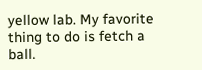yellow lab. My favorite thing to do is fetch a ball.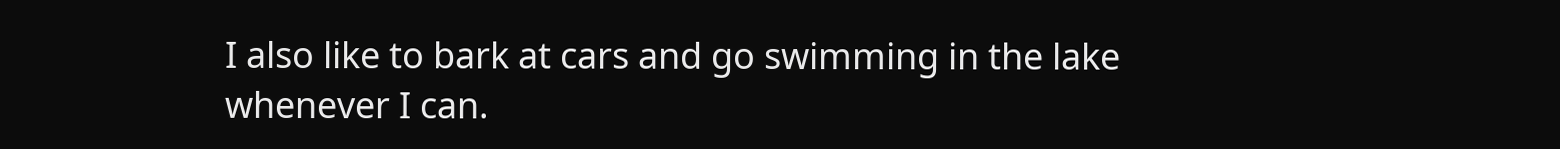I also like to bark at cars and go swimming in the lake whenever I can.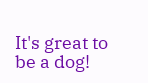It's great to be a dog!